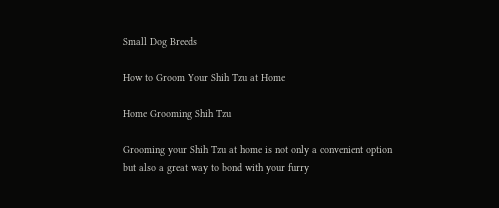Small Dog Breeds

How to Groom Your Shih Tzu at Home

Home Grooming Shih Tzu

Grooming your Shih Tzu at home is not only a convenient option but also a great way to bond with your furry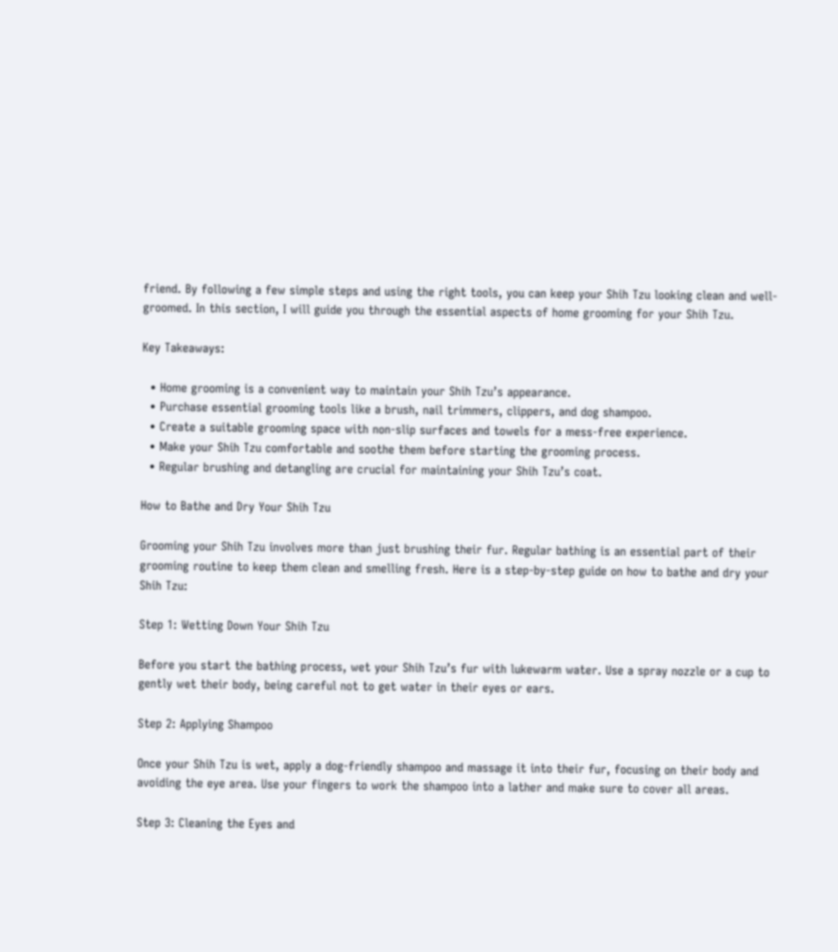friend. By following a few simple steps and using the right tools, you can keep your Shih Tzu looking clean and well-groomed. In this section, I will guide you through the essential aspects of home grooming for your Shih Tzu.

Key Takeaways:

  • Home grooming is a convenient way to maintain your Shih Tzu’s appearance.
  • Purchase essential grooming tools like a brush, nail trimmers, clippers, and dog shampoo.
  • Create a suitable grooming space with non-slip surfaces and towels for a mess-free experience.
  • Make your Shih Tzu comfortable and soothe them before starting the grooming process.
  • Regular brushing and detangling are crucial for maintaining your Shih Tzu’s coat.

How to Bathe and Dry Your Shih Tzu

Grooming your Shih Tzu involves more than just brushing their fur. Regular bathing is an essential part of their grooming routine to keep them clean and smelling fresh. Here is a step-by-step guide on how to bathe and dry your Shih Tzu:

Step 1: Wetting Down Your Shih Tzu

Before you start the bathing process, wet your Shih Tzu’s fur with lukewarm water. Use a spray nozzle or a cup to gently wet their body, being careful not to get water in their eyes or ears.

Step 2: Applying Shampoo

Once your Shih Tzu is wet, apply a dog-friendly shampoo and massage it into their fur, focusing on their body and avoiding the eye area. Use your fingers to work the shampoo into a lather and make sure to cover all areas.

Step 3: Cleaning the Eyes and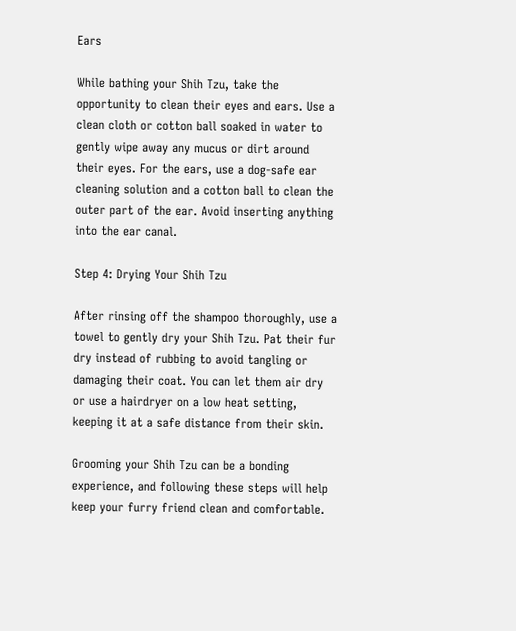Ears

While bathing your Shih Tzu, take the opportunity to clean their eyes and ears. Use a clean cloth or cotton ball soaked in water to gently wipe away any mucus or dirt around their eyes. For the ears, use a dog-safe ear cleaning solution and a cotton ball to clean the outer part of the ear. Avoid inserting anything into the ear canal.

Step 4: Drying Your Shih Tzu

After rinsing off the shampoo thoroughly, use a towel to gently dry your Shih Tzu. Pat their fur dry instead of rubbing to avoid tangling or damaging their coat. You can let them air dry or use a hairdryer on a low heat setting, keeping it at a safe distance from their skin.

Grooming your Shih Tzu can be a bonding experience, and following these steps will help keep your furry friend clean and comfortable.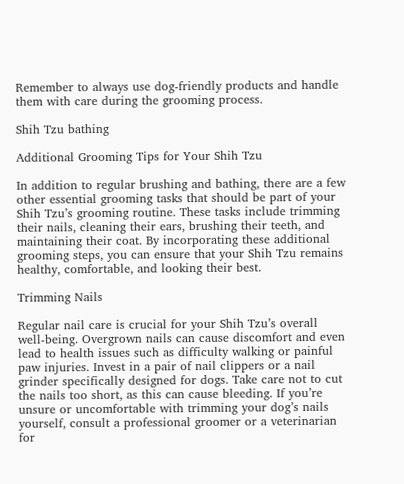Remember to always use dog-friendly products and handle them with care during the grooming process.

Shih Tzu bathing

Additional Grooming Tips for Your Shih Tzu

In addition to regular brushing and bathing, there are a few other essential grooming tasks that should be part of your Shih Tzu’s grooming routine. These tasks include trimming their nails, cleaning their ears, brushing their teeth, and maintaining their coat. By incorporating these additional grooming steps, you can ensure that your Shih Tzu remains healthy, comfortable, and looking their best.

Trimming Nails

Regular nail care is crucial for your Shih Tzu’s overall well-being. Overgrown nails can cause discomfort and even lead to health issues such as difficulty walking or painful paw injuries. Invest in a pair of nail clippers or a nail grinder specifically designed for dogs. Take care not to cut the nails too short, as this can cause bleeding. If you’re unsure or uncomfortable with trimming your dog’s nails yourself, consult a professional groomer or a veterinarian for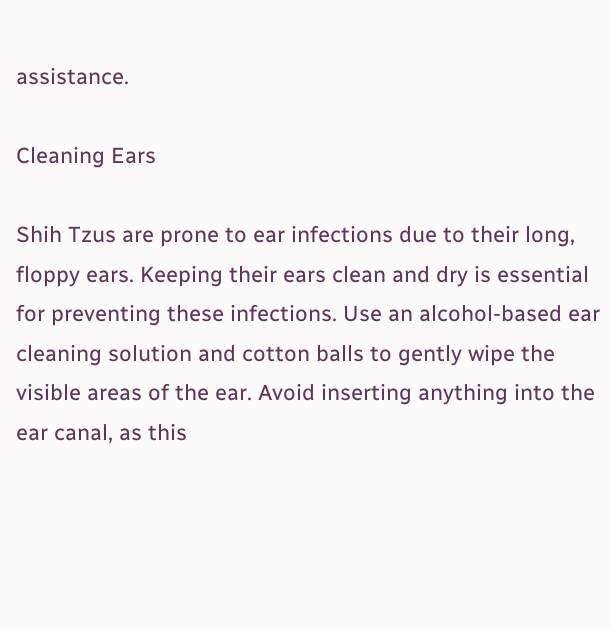assistance.

Cleaning Ears

Shih Tzus are prone to ear infections due to their long, floppy ears. Keeping their ears clean and dry is essential for preventing these infections. Use an alcohol-based ear cleaning solution and cotton balls to gently wipe the visible areas of the ear. Avoid inserting anything into the ear canal, as this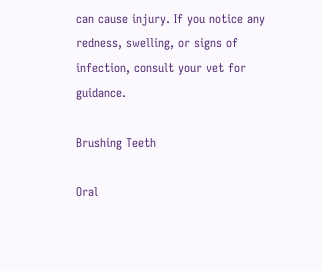can cause injury. If you notice any redness, swelling, or signs of infection, consult your vet for guidance.

Brushing Teeth

Oral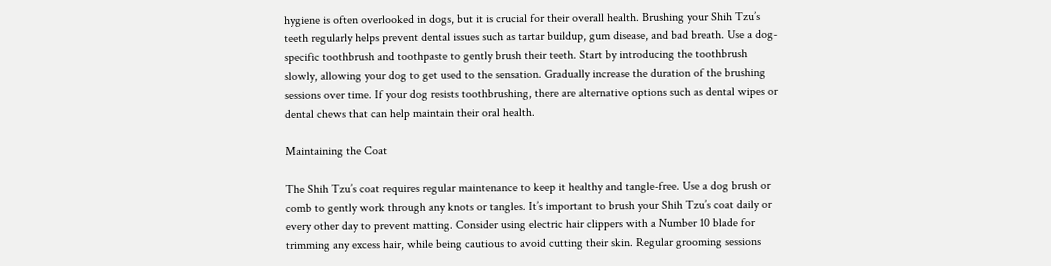hygiene is often overlooked in dogs, but it is crucial for their overall health. Brushing your Shih Tzu’s teeth regularly helps prevent dental issues such as tartar buildup, gum disease, and bad breath. Use a dog-specific toothbrush and toothpaste to gently brush their teeth. Start by introducing the toothbrush slowly, allowing your dog to get used to the sensation. Gradually increase the duration of the brushing sessions over time. If your dog resists toothbrushing, there are alternative options such as dental wipes or dental chews that can help maintain their oral health.

Maintaining the Coat

The Shih Tzu’s coat requires regular maintenance to keep it healthy and tangle-free. Use a dog brush or comb to gently work through any knots or tangles. It’s important to brush your Shih Tzu’s coat daily or every other day to prevent matting. Consider using electric hair clippers with a Number 10 blade for trimming any excess hair, while being cautious to avoid cutting their skin. Regular grooming sessions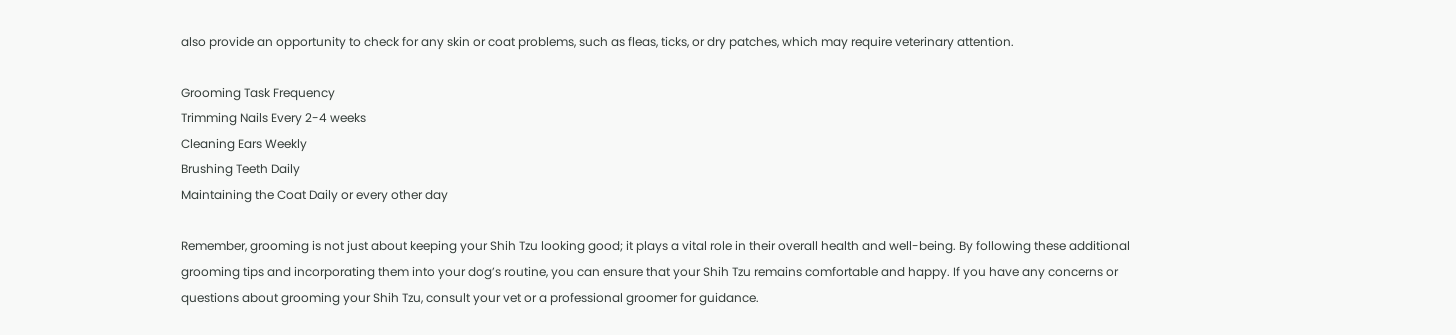also provide an opportunity to check for any skin or coat problems, such as fleas, ticks, or dry patches, which may require veterinary attention.

Grooming Task Frequency
Trimming Nails Every 2-4 weeks
Cleaning Ears Weekly
Brushing Teeth Daily
Maintaining the Coat Daily or every other day

Remember, grooming is not just about keeping your Shih Tzu looking good; it plays a vital role in their overall health and well-being. By following these additional grooming tips and incorporating them into your dog’s routine, you can ensure that your Shih Tzu remains comfortable and happy. If you have any concerns or questions about grooming your Shih Tzu, consult your vet or a professional groomer for guidance.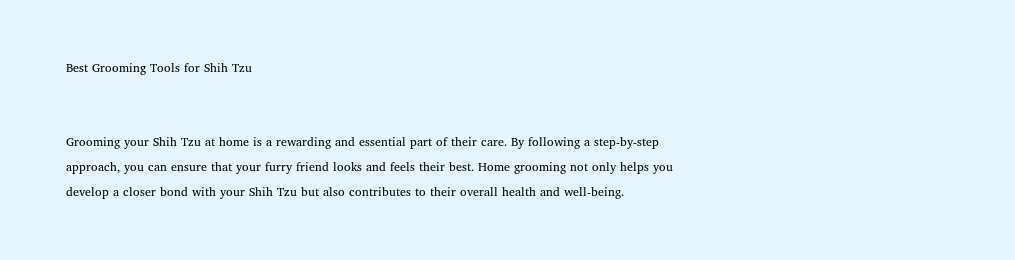Best Grooming Tools for Shih Tzu


Grooming your Shih Tzu at home is a rewarding and essential part of their care. By following a step-by-step approach, you can ensure that your furry friend looks and feels their best. Home grooming not only helps you develop a closer bond with your Shih Tzu but also contributes to their overall health and well-being.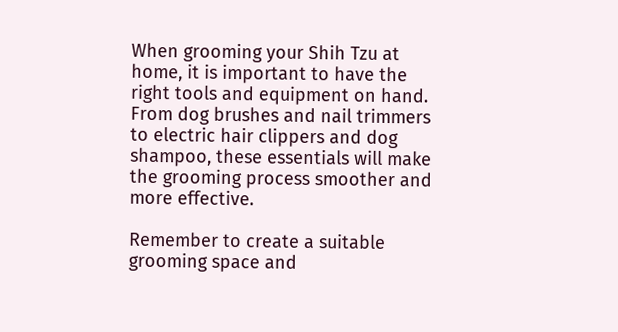When grooming your Shih Tzu at home, it is important to have the right tools and equipment on hand. From dog brushes and nail trimmers to electric hair clippers and dog shampoo, these essentials will make the grooming process smoother and more effective.

Remember to create a suitable grooming space and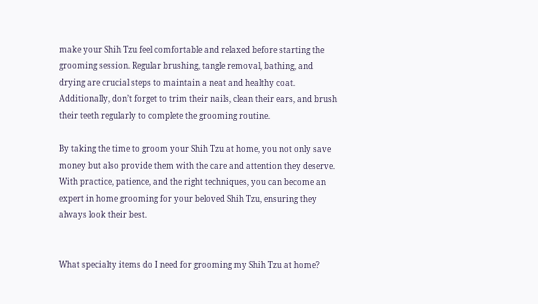make your Shih Tzu feel comfortable and relaxed before starting the grooming session. Regular brushing, tangle removal, bathing, and drying are crucial steps to maintain a neat and healthy coat. Additionally, don’t forget to trim their nails, clean their ears, and brush their teeth regularly to complete the grooming routine.

By taking the time to groom your Shih Tzu at home, you not only save money but also provide them with the care and attention they deserve. With practice, patience, and the right techniques, you can become an expert in home grooming for your beloved Shih Tzu, ensuring they always look their best.


What specialty items do I need for grooming my Shih Tzu at home?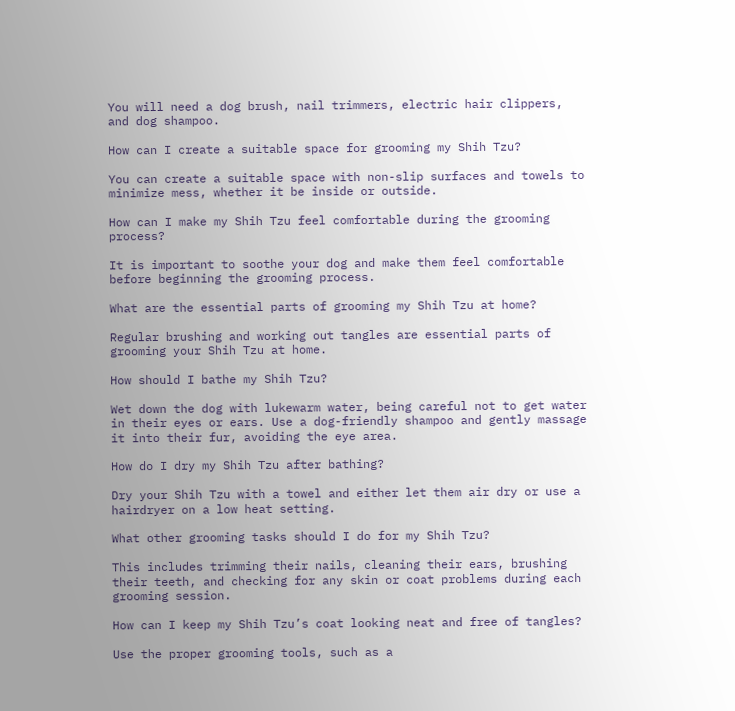You will need a dog brush, nail trimmers, electric hair clippers, and dog shampoo.

How can I create a suitable space for grooming my Shih Tzu?

You can create a suitable space with non-slip surfaces and towels to minimize mess, whether it be inside or outside.

How can I make my Shih Tzu feel comfortable during the grooming process?

It is important to soothe your dog and make them feel comfortable before beginning the grooming process.

What are the essential parts of grooming my Shih Tzu at home?

Regular brushing and working out tangles are essential parts of grooming your Shih Tzu at home.

How should I bathe my Shih Tzu?

Wet down the dog with lukewarm water, being careful not to get water in their eyes or ears. Use a dog-friendly shampoo and gently massage it into their fur, avoiding the eye area.

How do I dry my Shih Tzu after bathing?

Dry your Shih Tzu with a towel and either let them air dry or use a hairdryer on a low heat setting.

What other grooming tasks should I do for my Shih Tzu?

This includes trimming their nails, cleaning their ears, brushing their teeth, and checking for any skin or coat problems during each grooming session.

How can I keep my Shih Tzu’s coat looking neat and free of tangles?

Use the proper grooming tools, such as a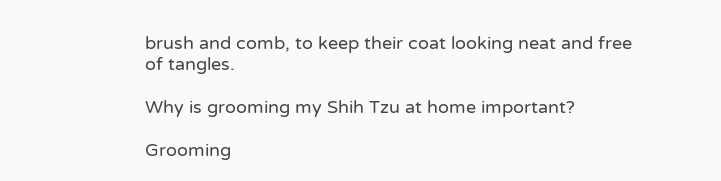brush and comb, to keep their coat looking neat and free of tangles.

Why is grooming my Shih Tzu at home important?

Grooming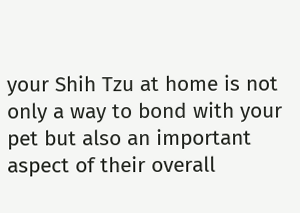your Shih Tzu at home is not only a way to bond with your pet but also an important aspect of their overall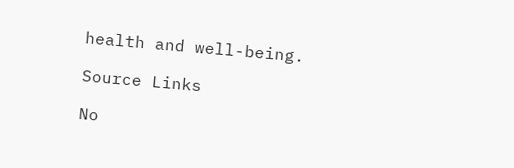health and well-being.

Source Links

No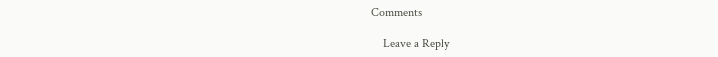Comments

    Leave a Reply